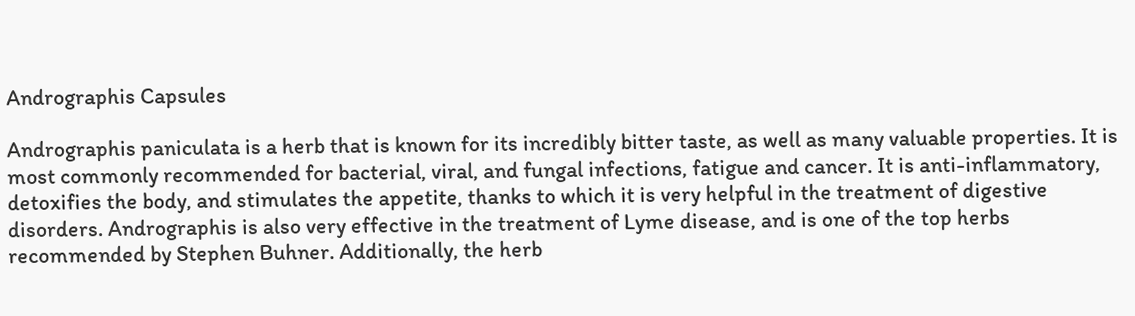Andrographis Capsules

Andrographis paniculata is a herb that is known for its incredibly bitter taste, as well as many valuable properties. It is most commonly recommended for bacterial, viral, and fungal infections, fatigue and cancer. It is anti-inflammatory, detoxifies the body, and stimulates the appetite, thanks to which it is very helpful in the treatment of digestive disorders. Andrographis is also very effective in the treatment of Lyme disease, and is one of the top herbs recommended by Stephen Buhner. Additionally, the herb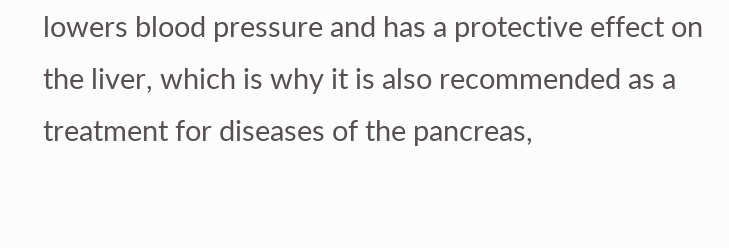lowers blood pressure and has a protective effect on the liver, which is why it is also recommended as a treatment for diseases of the pancreas,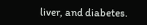liver, and diabetes.